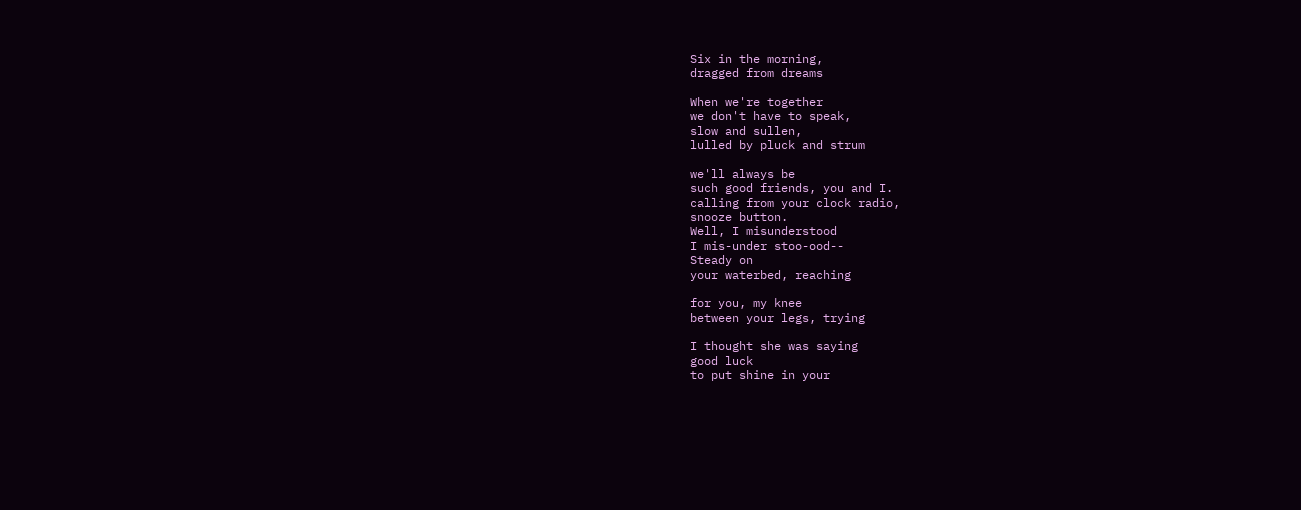Six in the morning,
dragged from dreams

When we're together
we don't have to speak,
slow and sullen,
lulled by pluck and strum

we'll always be
such good friends, you and I.
calling from your clock radio,
snooze button.
Well, I misunderstood
I mis-under stoo-ood--
Steady on
your waterbed, reaching

for you, my knee
between your legs, trying

I thought she was saying
good luck
to put shine in your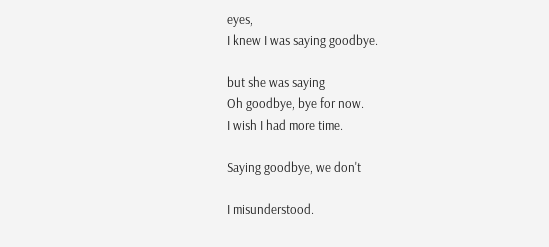eyes,
I knew I was saying goodbye.

but she was saying
Oh goodbye, bye for now.
I wish I had more time.

Saying goodbye, we don't

I misunderstood.